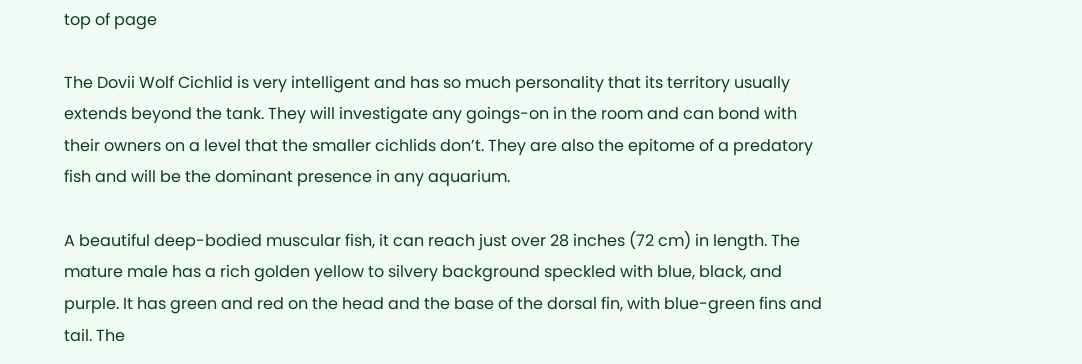top of page

The Dovii Wolf Cichlid is very intelligent and has so much personality that its territory usually extends beyond the tank. They will investigate any goings-on in the room and can bond with their owners on a level that the smaller cichlids don’t. They are also the epitome of a predatory fish and will be the dominant presence in any aquarium.

A beautiful deep-bodied muscular fish, it can reach just over 28 inches (72 cm) in length. The mature male has a rich golden yellow to silvery background speckled with blue, black, and purple. It has green and red on the head and the base of the dorsal fin, with blue-green fins and tail. The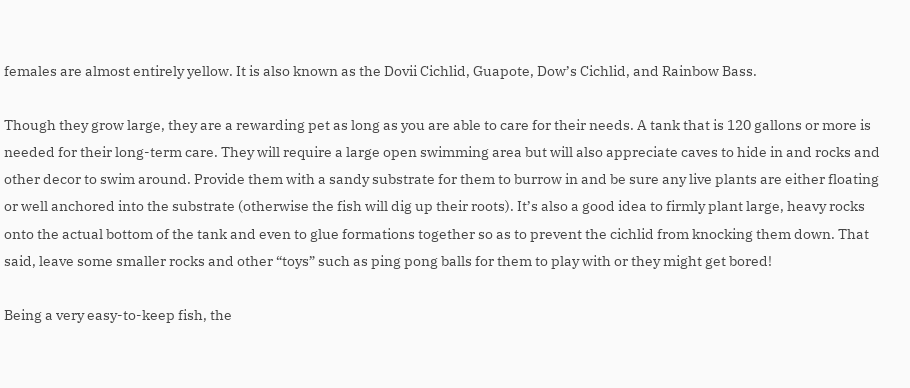females are almost entirely yellow. It is also known as the Dovii Cichlid, Guapote, Dow’s Cichlid, and Rainbow Bass.

Though they grow large, they are a rewarding pet as long as you are able to care for their needs. A tank that is 120 gallons or more is needed for their long-term care. They will require a large open swimming area but will also appreciate caves to hide in and rocks and other decor to swim around. Provide them with a sandy substrate for them to burrow in and be sure any live plants are either floating or well anchored into the substrate (otherwise the fish will dig up their roots). It’s also a good idea to firmly plant large, heavy rocks onto the actual bottom of the tank and even to glue formations together so as to prevent the cichlid from knocking them down. That said, leave some smaller rocks and other “toys” such as ping pong balls for them to play with or they might get bored!

Being a very easy-to-keep fish, the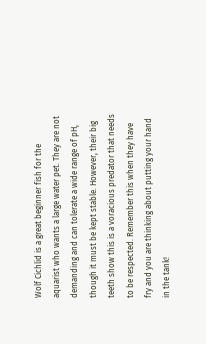Wolf Cichlid is a great beginner fish for the aquarist who wants a large water pet. They are not demanding and can tolerate a wide range of pH, though it must be kept stable. However, their big teeth show this is a voracious predator that needs to be respected. Remember this when they have fry and you are thinking about putting your hand in the tank!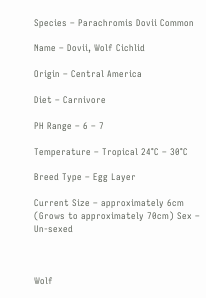Species – Parachromis Dovii Common

Name – Dovii, Wolf Cichlid

Origin – Central America

Diet – Carnivore

PH Range – 6 – 7

Temperature – Tropical 24°C – 30°C

Breed Type – Egg Layer

Current Size – approximately 6cm (Grows to approximately 70cm) Sex – Un-sexed



Wolf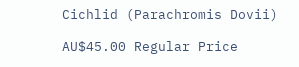Cichlid (Parachromis Dovii)

AU$45.00 Regular Price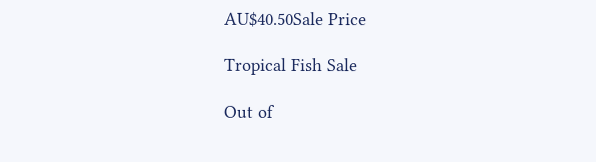AU$40.50Sale Price

Tropical Fish Sale

Out of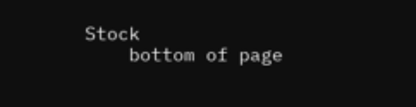Stock
    bottom of page